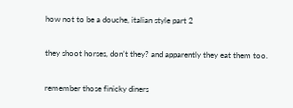how not to be a douche, italian style part 2

they shoot horses, don’t they? and apparently they eat them too.

remember those finicky diners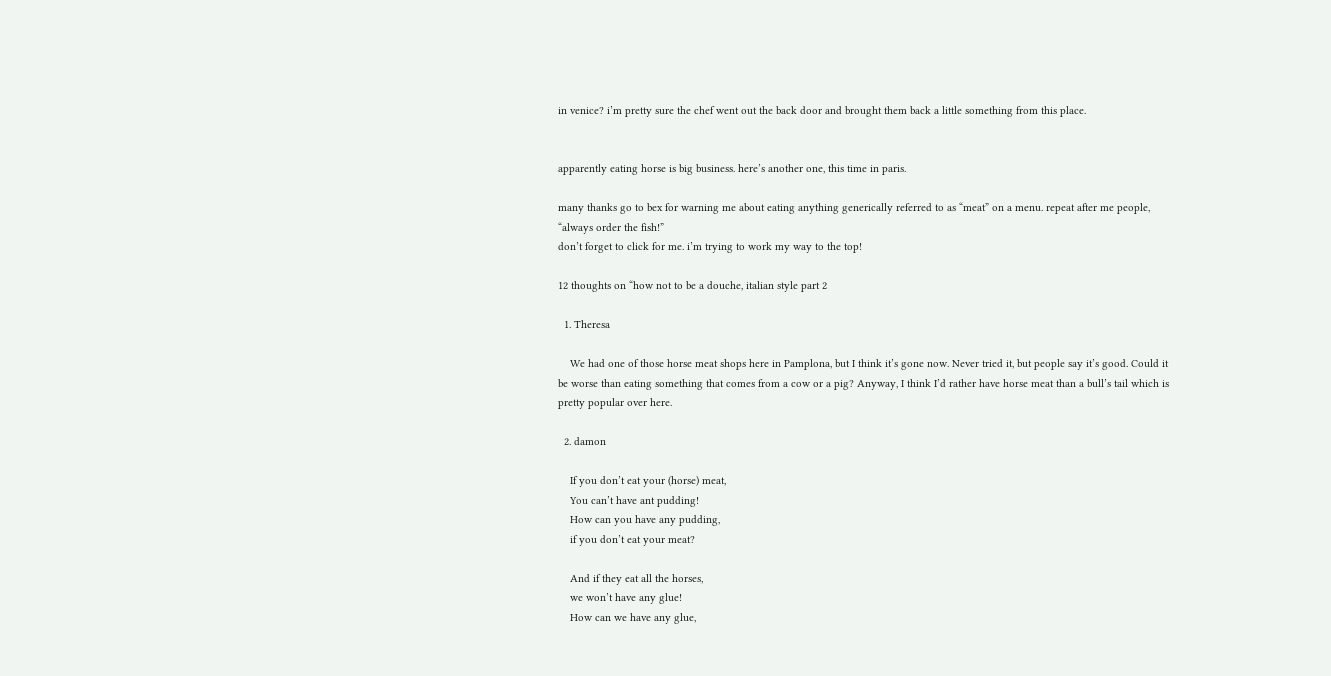in venice? i’m pretty sure the chef went out the back door and brought them back a little something from this place.


apparently eating horse is big business. here’s another one, this time in paris.

many thanks go to bex for warning me about eating anything generically referred to as “meat” on a menu. repeat after me people, “always order the fish!”
don’t forget to click for me. i’m trying to work my way to the top!

12 thoughts on “how not to be a douche, italian style part 2

  1. Theresa

    We had one of those horse meat shops here in Pamplona, but I think it’s gone now. Never tried it, but people say it’s good. Could it be worse than eating something that comes from a cow or a pig? Anyway, I think I’d rather have horse meat than a bull’s tail which is pretty popular over here.

  2. damon

    If you don’t eat your (horse) meat,
    You can’t have ant pudding!
    How can you have any pudding,
    if you don’t eat your meat?

    And if they eat all the horses,
    we won’t have any glue!
    How can we have any glue,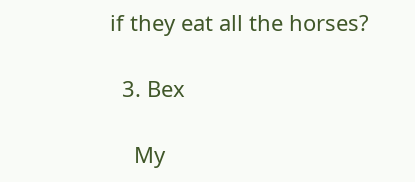if they eat all the horses?

  3. Bex

    My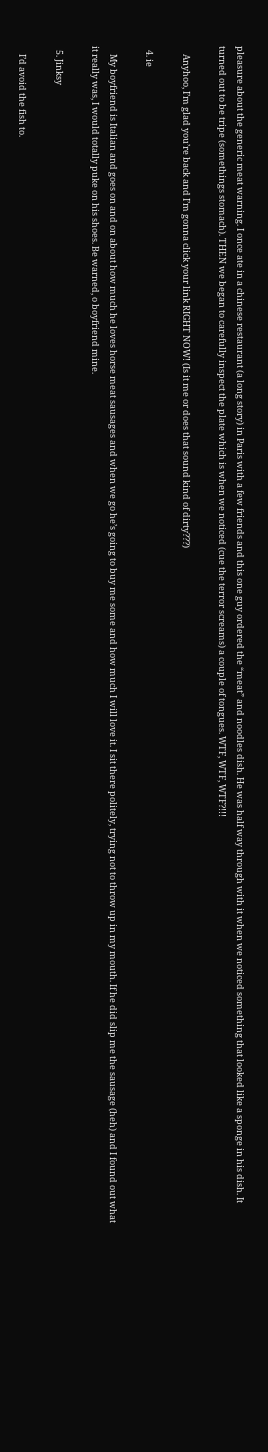pleasure about the generic meat warning. I once ate in a chinese restaurant (a long story) in Paris with a few friends and this one guy ordered the “meat” and noodles dish. He was half way through with it when we noticed something that looked like a sponge in his dish. It turned out to be tripe (somethings stomach). THEN we began to carefully inspect the plate which is when we noticed (cue the terror screams) a couple of tongues. WTF, WTF, WTF?!!!

    Anyhoo, I’m glad you’re back and I’m gonna click your link RIGHT NOW! (Is it me or does that sound kind of dirty???)

  4. ie

    My boyfriend is Italian and goes on and on about how much he loves horse meat sausages and when we go he’s going to buy me some and how much I will love it. I sit there politely, trying not to throw up in my mouth. If he did slip me the sausage (heh) and I found out what it really was, I would totally puke on his shoes. Be warned, o boyfriend mine.

  5. Jinksy

    I’d avoid the fish to.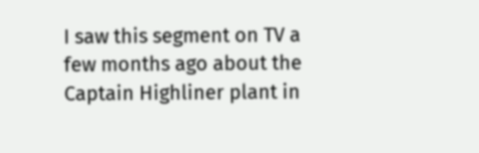I saw this segment on TV a few months ago about the Captain Highliner plant in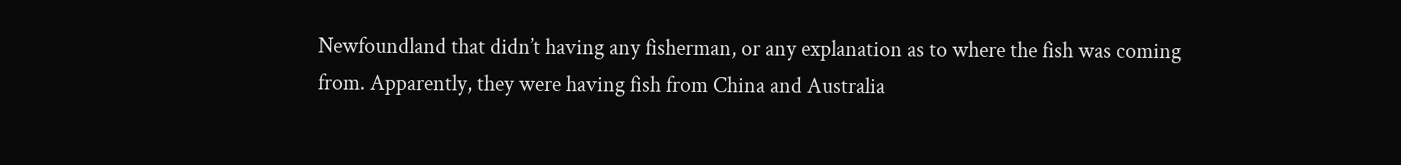Newfoundland that didn’t having any fisherman, or any explanation as to where the fish was coming from. Apparently, they were having fish from China and Australia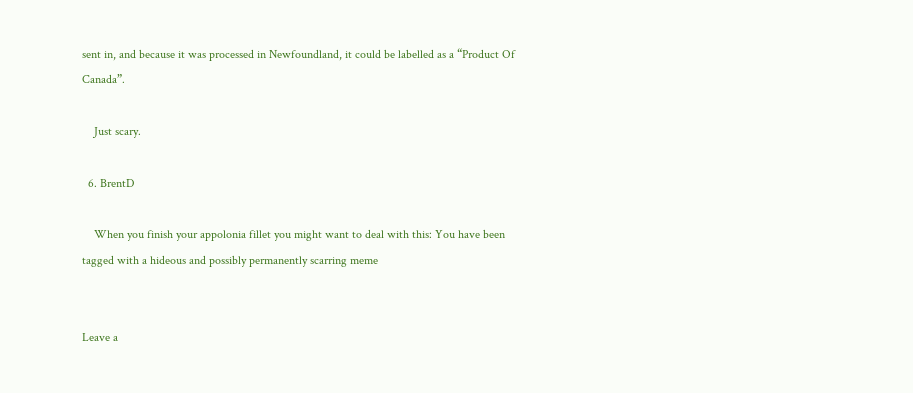sent in, and because it was processed in Newfoundland, it could be labelled as a “Product Of Canada”.

    Just scary.

  6. BrentD

    When you finish your appolonia fillet you might want to deal with this: You have been tagged with a hideous and possibly permanently scarring meme


Leave a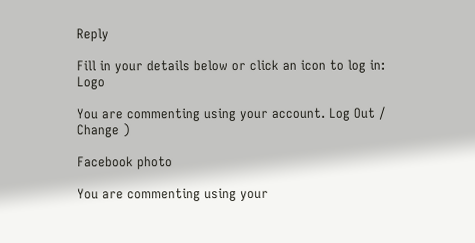Reply

Fill in your details below or click an icon to log in: Logo

You are commenting using your account. Log Out /  Change )

Facebook photo

You are commenting using your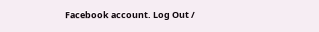Facebook account. Log Out /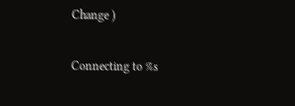Change )

Connecting to %s